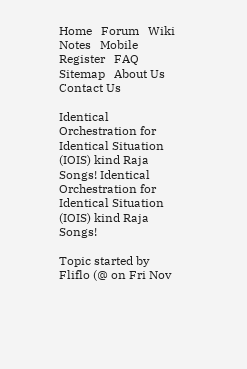Home   Forum   Wiki   Notes   Mobile   Register   FAQ   Sitemap   About Us   Contact Us

Identical Orchestration for Identical Situation (IOIS) kind Raja Songs! Identical Orchestration for Identical Situation (IOIS) kind Raja Songs!

Topic started by Fliflo (@ on Fri Nov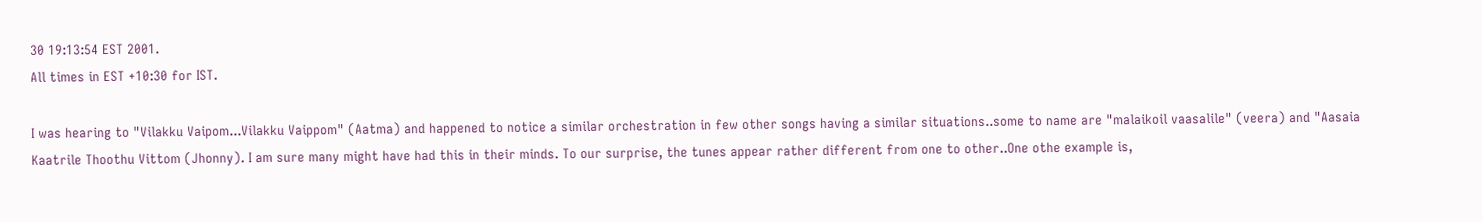30 19:13:54 EST 2001.
All times in EST +10:30 for IST.

I was hearing to "Vilakku Vaipom...Vilakku Vaippom" (Aatma) and happened to notice a similar orchestration in few other songs having a similar situations..some to name are "malaikoil vaasalile" (veera) and "Aasaia Kaatrile Thoothu Vittom (Jhonny). I am sure many might have had this in their minds. To our surprise, the tunes appear rather different from one to other..One othe example is,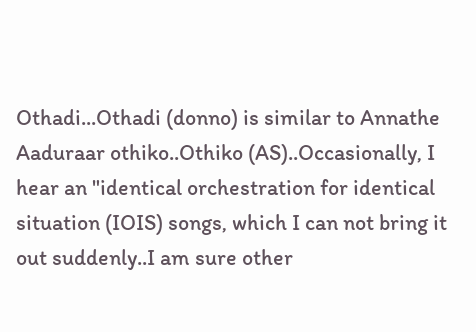Othadi...Othadi (donno) is similar to Annathe Aaduraar othiko..Othiko (AS)..Occasionally, I hear an "identical orchestration for identical situation (IOIS) songs, which I can not bring it out suddenly..I am sure other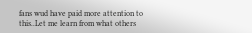fans wud have paid more attention to this..Let me learn from what others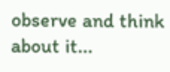observe and think about it...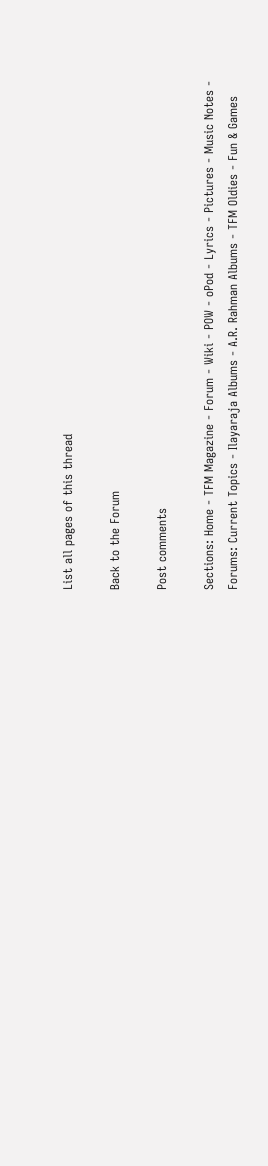List all pages of this thread

Back to the Forum

Post comments

Sections: Home - TFM Magazine - Forum - Wiki - POW - oPod - Lyrics - Pictures - Music Notes -
Forums: Current Topics - Ilayaraja Albums - A.R. Rahman Albums - TFM Oldies - Fun & Games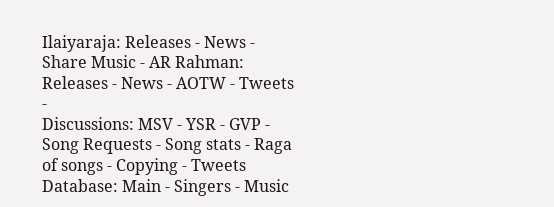Ilaiyaraja: Releases - News - Share Music - AR Rahman: Releases - News - AOTW - Tweets -
Discussions: MSV - YSR - GVP - Song Requests - Song stats - Raga of songs - Copying - Tweets
Database: Main - Singers - Music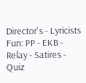Director's - Lyricists   Fun: PP - EKB - Relay - Satires - Quiz